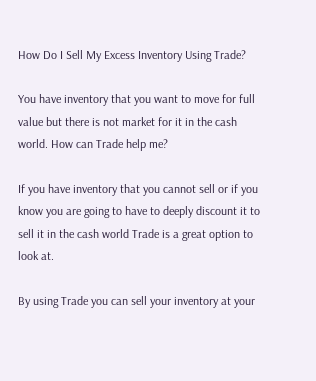How Do I Sell My Excess Inventory Using Trade?

You have inventory that you want to move for full value but there is not market for it in the cash world. How can Trade help me?

If you have inventory that you cannot sell or if you know you are going to have to deeply discount it to sell it in the cash world Trade is a great option to look at.

By using Trade you can sell your inventory at your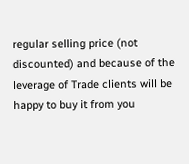regular selling price (not discounted) and because of the leverage of Trade clients will be happy to buy it from you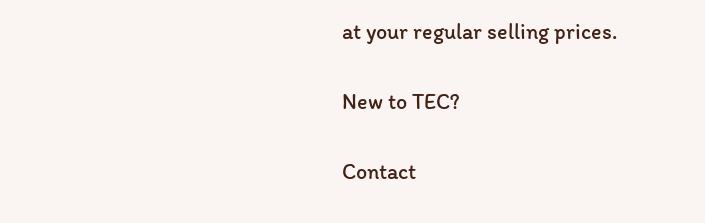at your regular selling prices.

New to TEC?

Contact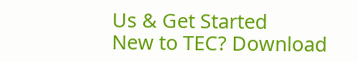Us & Get Started
New to TEC? Download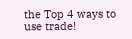the Top 4 ways to use trade!